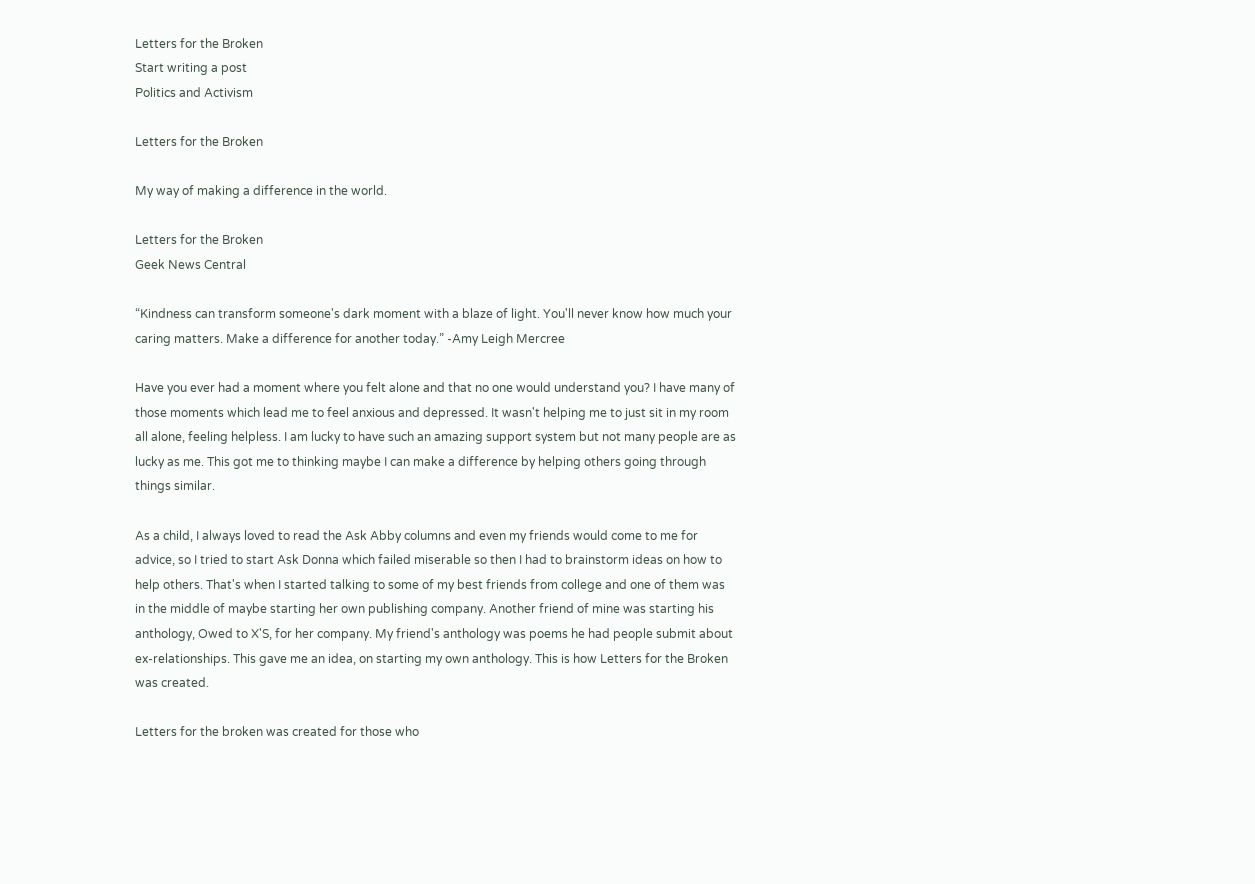Letters for the Broken
Start writing a post
Politics and Activism

Letters for the Broken

My way of making a difference in the world.

Letters for the Broken
Geek News Central

“Kindness can transform someone's dark moment with a blaze of light. You'll never know how much your caring matters. Make a difference for another today.” -Amy Leigh Mercree

Have you ever had a moment where you felt alone and that no one would understand you? I have many of those moments which lead me to feel anxious and depressed. It wasn't helping me to just sit in my room all alone, feeling helpless. I am lucky to have such an amazing support system but not many people are as lucky as me. This got me to thinking maybe I can make a difference by helping others going through things similar.

As a child, I always loved to read the Ask Abby columns and even my friends would come to me for advice, so I tried to start Ask Donna which failed miserable so then I had to brainstorm ideas on how to help others. That's when I started talking to some of my best friends from college and one of them was in the middle of maybe starting her own publishing company. Another friend of mine was starting his anthology, Owed to X'S, for her company. My friend's anthology was poems he had people submit about ex-relationships. This gave me an idea, on starting my own anthology. This is how Letters for the Broken was created.

Letters for the broken was created for those who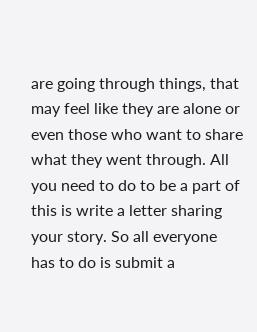are going through things, that may feel like they are alone or even those who want to share what they went through. All you need to do to be a part of this is write a letter sharing your story. So all everyone has to do is submit a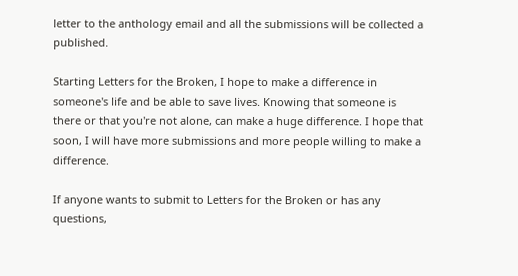letter to the anthology email and all the submissions will be collected a published.

Starting Letters for the Broken, I hope to make a difference in someone's life and be able to save lives. Knowing that someone is there or that you're not alone, can make a huge difference. I hope that soon, I will have more submissions and more people willing to make a difference.

If anyone wants to submit to Letters for the Broken or has any questions,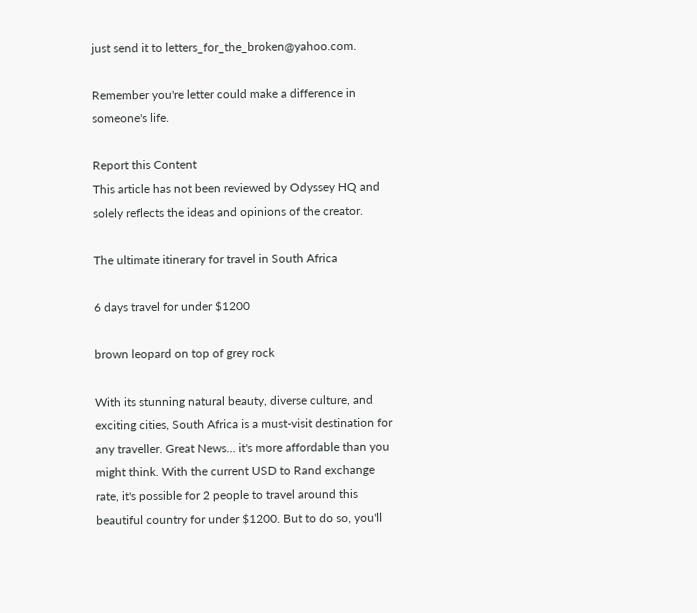just send it to letters_for_the_broken@yahoo.com.

Remember you're letter could make a difference in someone's life.

Report this Content
This article has not been reviewed by Odyssey HQ and solely reflects the ideas and opinions of the creator.

The ultimate itinerary for travel in South Africa

6 days travel for under $1200

brown leopard on top of grey rock

With its stunning natural beauty, diverse culture, and exciting cities, South Africa is a must-visit destination for any traveller. Great News… it's more affordable than you might think. With the current USD to Rand exchange rate, it's possible for 2 people to travel around this beautiful country for under $1200. But to do so, you'll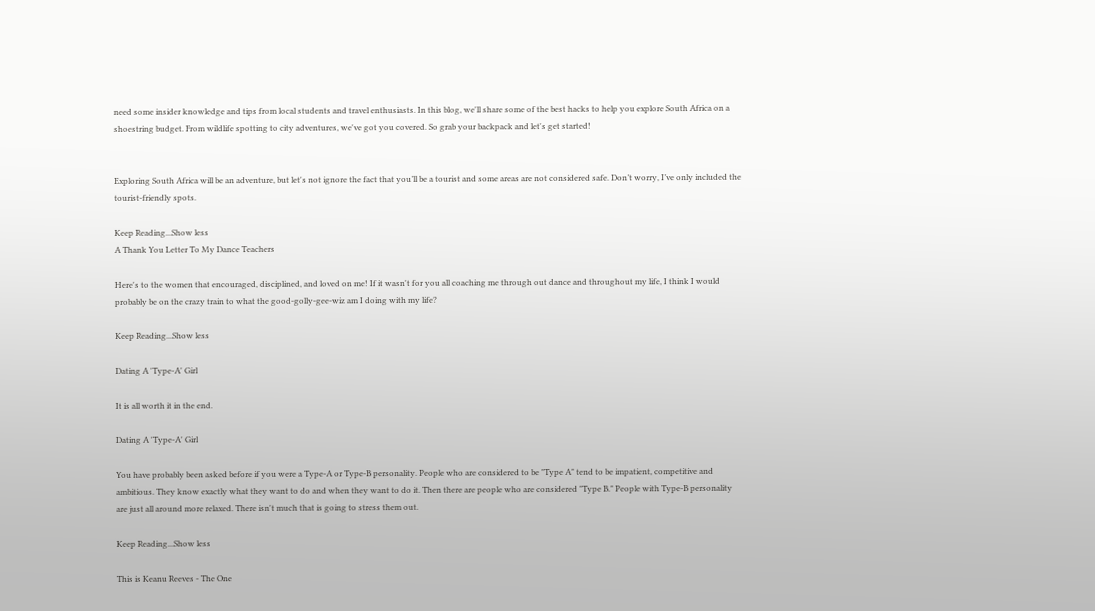need some insider knowledge and tips from local students and travel enthusiasts. In this blog, we'll share some of the best hacks to help you explore South Africa on a shoestring budget. From wildlife spotting to city adventures, we've got you covered. So grab your backpack and let's get started!


Exploring South Africa will be an adventure, but let's not ignore the fact that you’ll be a tourist and some areas are not considered safe. Don’t worry, I’ve only included the tourist-friendly spots.

Keep Reading...Show less
A Thank You Letter To My Dance Teachers

Here's to the women that encouraged, disciplined, and loved on me! If it wasn't for you all coaching me through out dance and throughout my life, I think I would probably be on the crazy train to what the good-golly-gee-wiz am I doing with my life?

Keep Reading...Show less

Dating A 'Type-A' Girl

It is all worth it in the end.

Dating A 'Type-A' Girl

You have probably been asked before if you were a Type-A or Type-B personality. People who are considered to be "Type A" tend to be impatient, competitive and ambitious. They know exactly what they want to do and when they want to do it. Then there are people who are considered "Type B." People with Type-B personality are just all around more relaxed. There isn't much that is going to stress them out.

Keep Reading...Show less

This is Keanu Reeves - The One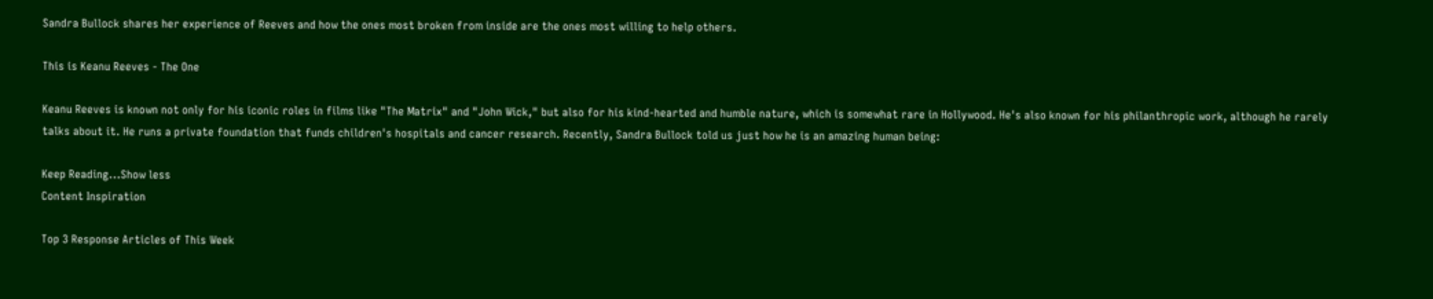Sandra Bullock shares her experience of Reeves and how the ones most broken from inside are the ones most willing to help others.

This is Keanu Reeves - The One

Keanu Reeves is known not only for his iconic roles in films like "The Matrix" and "John Wick," but also for his kind-hearted and humble nature, which is somewhat rare in Hollywood. He's also known for his philanthropic work, although he rarely talks about it. He runs a private foundation that funds children's hospitals and cancer research. Recently, Sandra Bullock told us just how he is an amazing human being:

Keep Reading...Show less
Content Inspiration

Top 3 Response Articles of This Week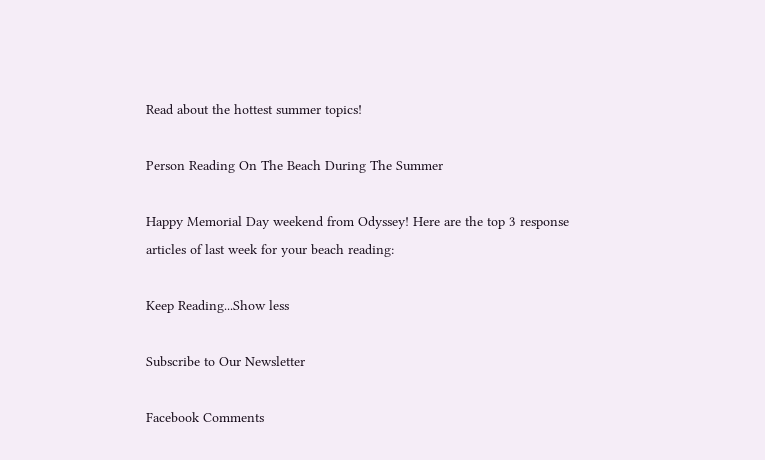Read about the hottest summer topics!

Person Reading On The Beach During The Summer

Happy Memorial Day weekend from Odyssey! Here are the top 3 response articles of last week for your beach reading:

Keep Reading...Show less

Subscribe to Our Newsletter

Facebook Comments